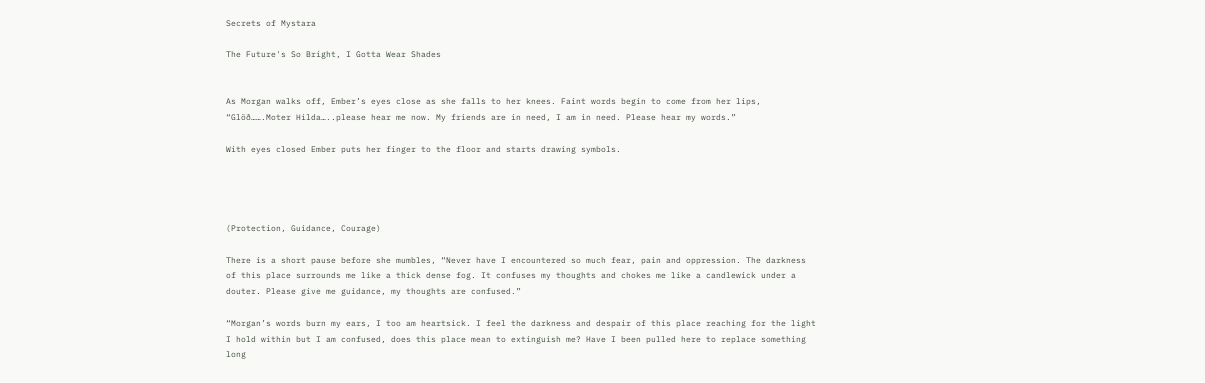Secrets of Mystara

The Future's So Bright, I Gotta Wear Shades


As Morgan walks off, Ember’s eyes close as she falls to her knees. Faint words begin to come from her lips, “Glöð…….Moter Hilda…..please hear me now. My friends are in need, I am in need. Please hear my words.”

With eyes closed Ember puts her finger to the floor and starts drawing symbols.




(Protection, Guidance, Courage)

There is a short pause before she mumbles, “Never have I encountered so much fear, pain and oppression. The darkness of this place surrounds me like a thick dense fog. It confuses my thoughts and chokes me like a candlewick under a douter. Please give me guidance, my thoughts are confused.”

“Morgan’s words burn my ears, I too am heartsick. I feel the darkness and despair of this place reaching for the light I hold within but I am confused, does this place mean to extinguish me? Have I been pulled here to replace something long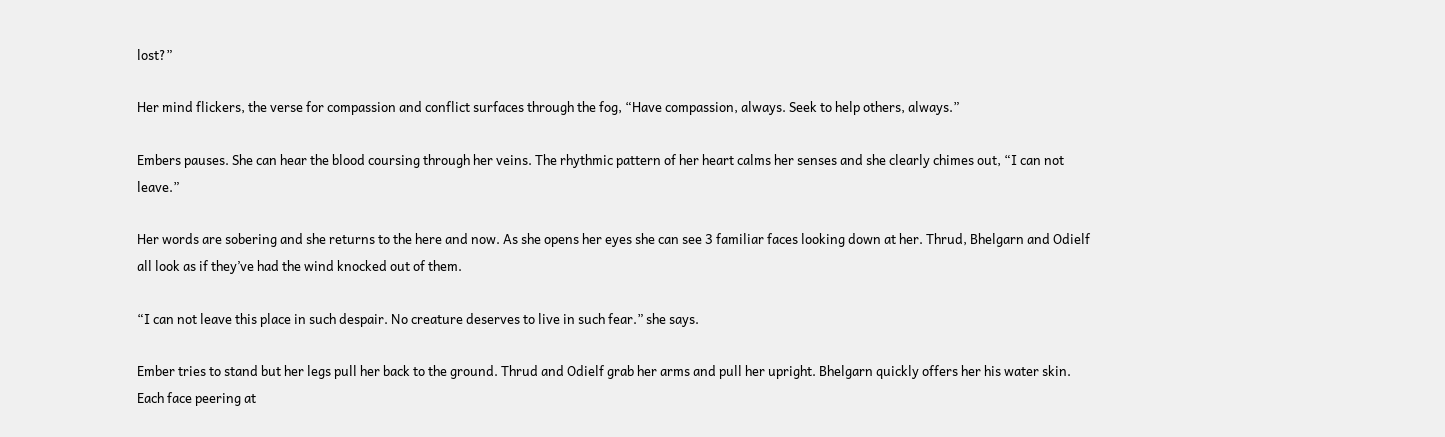lost?”

Her mind flickers, the verse for compassion and conflict surfaces through the fog, “Have compassion, always. Seek to help others, always.”

Embers pauses. She can hear the blood coursing through her veins. The rhythmic pattern of her heart calms her senses and she clearly chimes out, “I can not leave.”

Her words are sobering and she returns to the here and now. As she opens her eyes she can see 3 familiar faces looking down at her. Thrud, Bhelgarn and Odielf all look as if they’ve had the wind knocked out of them.

“I can not leave this place in such despair. No creature deserves to live in such fear.” she says.

Ember tries to stand but her legs pull her back to the ground. Thrud and Odielf grab her arms and pull her upright. Bhelgarn quickly offers her his water skin. Each face peering at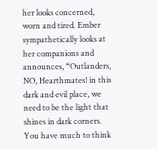her looks concerned, worn and tired. Ember sympathetically looks at her companions and announces, “Outlanders, NO, Hearthmates! in this dark and evil place, we need to be the light that shines in dark corners. You have much to think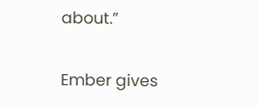about.”

Ember gives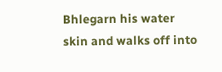Bhlegarn his water skin and walks off into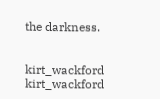the darkness.


kirt_wackford kirt_wackford